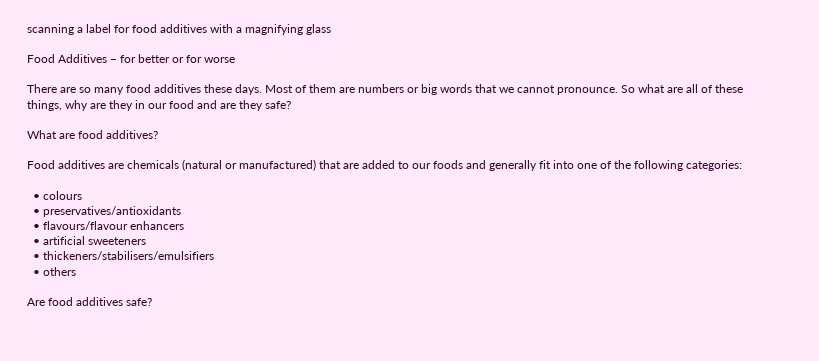scanning a label for food additives with a magnifying glass

Food Additives – for better or for worse

There are so many food additives these days. Most of them are numbers or big words that we cannot pronounce. So what are all of these things, why are they in our food and are they safe?

What are food additives?

Food additives are chemicals (natural or manufactured) that are added to our foods and generally fit into one of the following categories:

  • colours
  • preservatives/antioxidants
  • flavours/flavour enhancers
  • artificial sweeteners
  • thickeners/stabilisers/emulsifiers
  • others

Are food additives safe?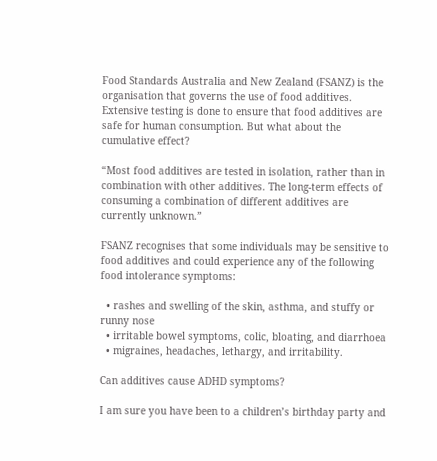Food Standards Australia and New Zealand (FSANZ) is the organisation that governs the use of food additives. Extensive testing is done to ensure that food additives are safe for human consumption. But what about the cumulative effect?

“Most food additives are tested in isolation, rather than in combination with other additives. The long-term effects of consuming a combination of different additives are currently unknown.”

FSANZ recognises that some individuals may be sensitive to food additives and could experience any of the following food intolerance symptoms:

  • rashes and swelling of the skin, asthma, and stuffy or runny nose
  • irritable bowel symptoms, colic, bloating, and diarrhoea
  • migraines, headaches, lethargy, and irritability.

Can additives cause ADHD symptoms?

I am sure you have been to a children’s birthday party and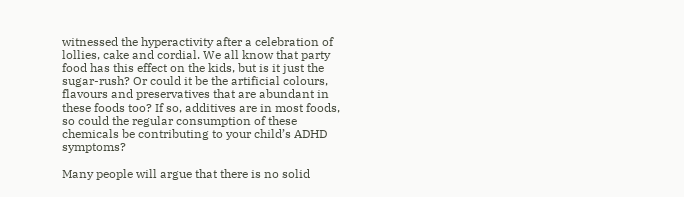witnessed the hyperactivity after a celebration of lollies, cake and cordial. We all know that party food has this effect on the kids, but is it just the sugar-rush? Or could it be the artificial colours, flavours and preservatives that are abundant in these foods too? If so, additives are in most foods, so could the regular consumption of these chemicals be contributing to your child’s ADHD symptoms?

Many people will argue that there is no solid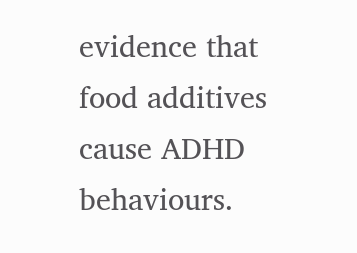evidence that food additives cause ADHD behaviours.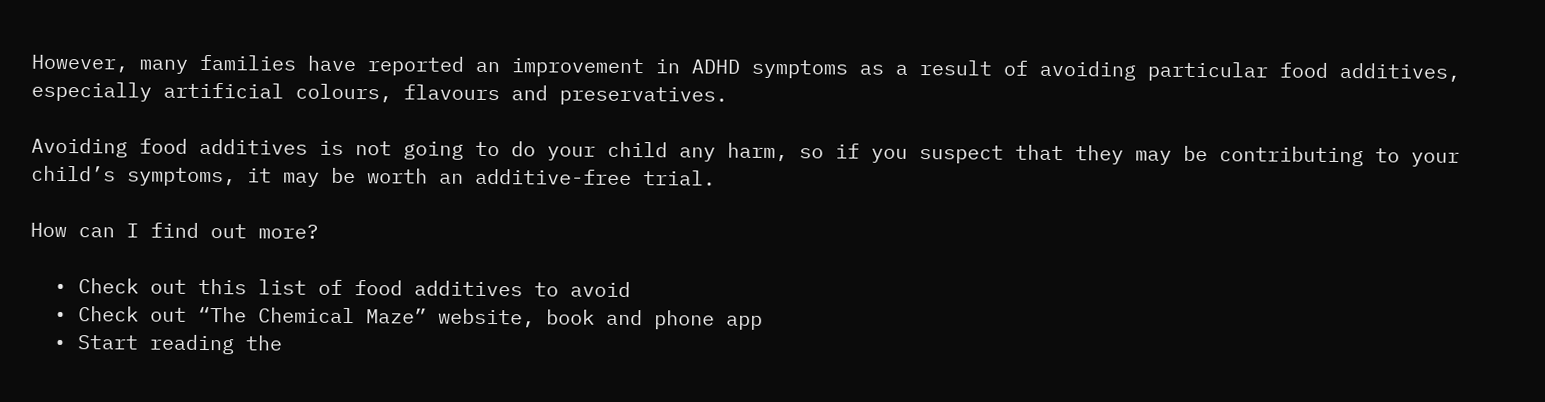However, many families have reported an improvement in ADHD symptoms as a result of avoiding particular food additives, especially artificial colours, flavours and preservatives.

Avoiding food additives is not going to do your child any harm, so if you suspect that they may be contributing to your child’s symptoms, it may be worth an additive-free trial.

How can I find out more?

  • Check out this list of food additives to avoid
  • Check out “The Chemical Maze” website, book and phone app
  • Start reading the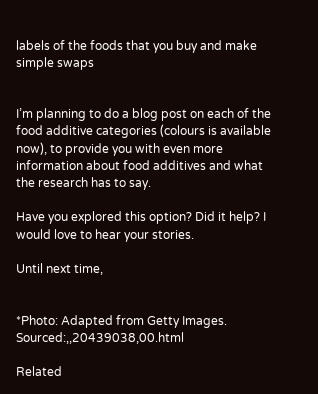labels of the foods that you buy and make simple swaps


I’m planning to do a blog post on each of the food additive categories (colours is available now), to provide you with even more information about food additives and what the research has to say.

Have you explored this option? Did it help? I would love to hear your stories.

Until next time,


*Photo: Adapted from Getty Images. Sourced:,,20439038,00.html

Related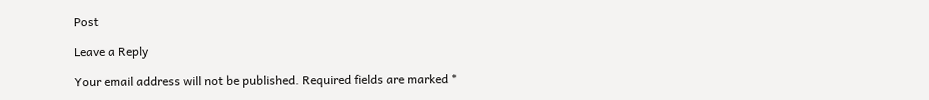Post

Leave a Reply

Your email address will not be published. Required fields are marked *